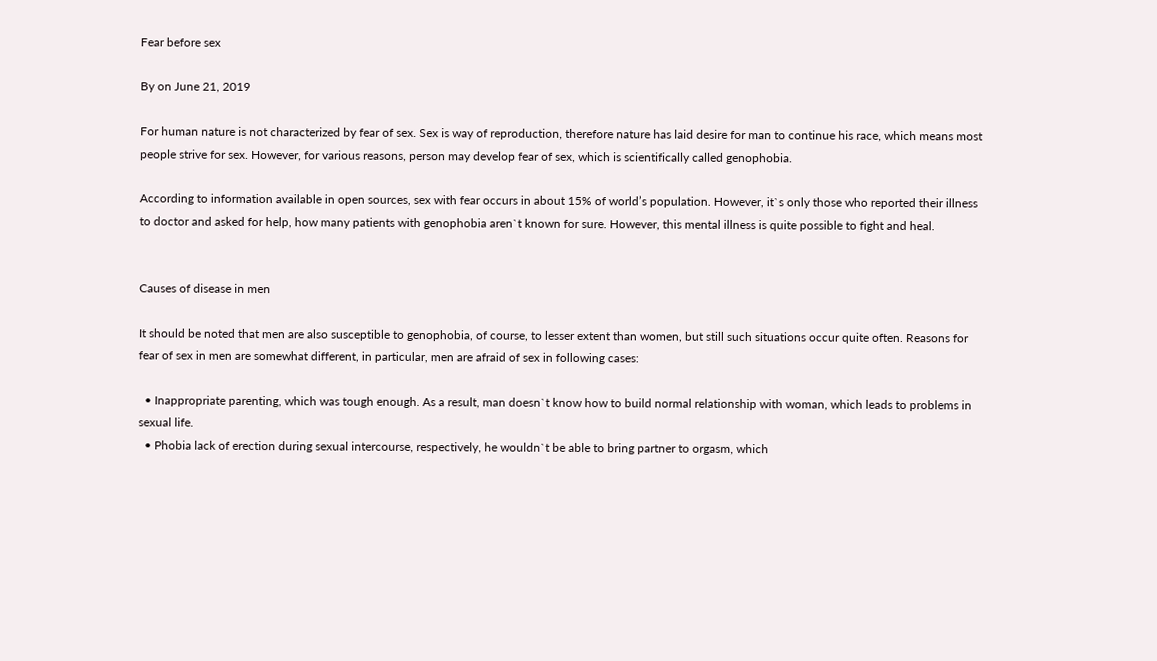Fear before sex

By on June 21, 2019

For human nature is not characterized by fear of sex. Sex is way of reproduction, therefore nature has laid desire for man to continue his race, which means most people strive for sex. However, for various reasons, person may develop fear of sex, which is scientifically called genophobia.

According to information available in open sources, sex with fear occurs in about 15% of world’s population. However, it`s only those who reported their illness to doctor and asked for help, how many patients with genophobia aren`t known for sure. However, this mental illness is quite possible to fight and heal.


Causes of disease in men

It should be noted that men are also susceptible to genophobia, of course, to lesser extent than women, but still such situations occur quite often. Reasons for fear of sex in men are somewhat different, in particular, men are afraid of sex in following cases:

  • Inappropriate parenting, which was tough enough. As a result, man doesn`t know how to build normal relationship with woman, which leads to problems in sexual life.
  • Phobia lack of erection during sexual intercourse, respectively, he wouldn`t be able to bring partner to orgasm, which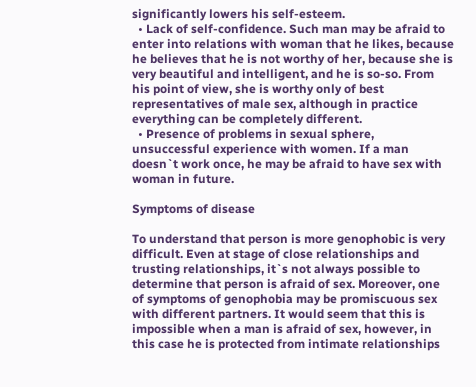significantly lowers his self-esteem.
  • Lack of self-confidence. Such man may be afraid to enter into relations with woman that he likes, because he believes that he is not worthy of her, because she is very beautiful and intelligent, and he is so-so. From his point of view, she is worthy only of best representatives of male sex, although in practice everything can be completely different.
  • Presence of problems in sexual sphere, unsuccessful experience with women. If a man doesn`t work once, he may be afraid to have sex with woman in future.

Symptoms of disease

To understand that person is more genophobic is very difficult. Even at stage of close relationships and trusting relationships, it`s not always possible to determine that person is afraid of sex. Moreover, one of symptoms of genophobia may be promiscuous sex with different partners. It would seem that this is impossible when a man is afraid of sex, however, in this case he is protected from intimate relationships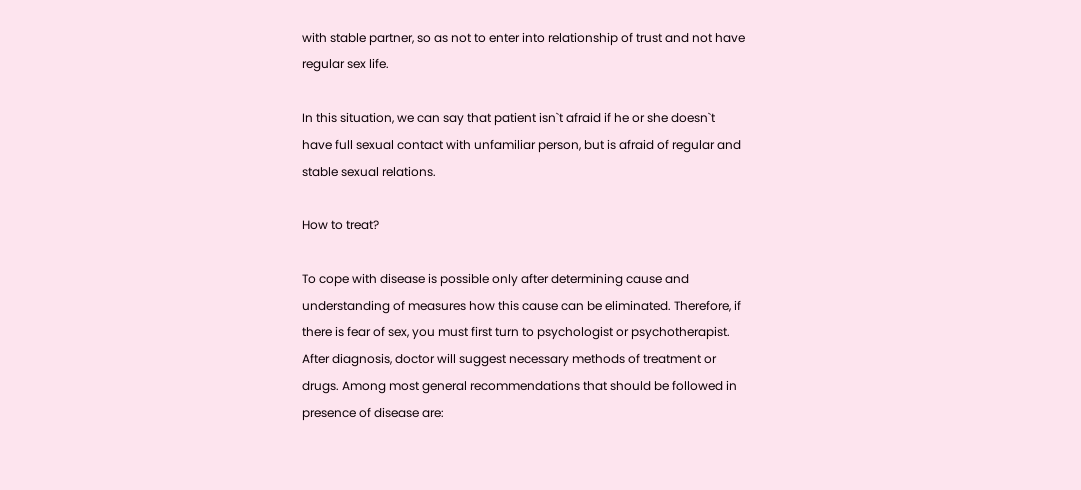with stable partner, so as not to enter into relationship of trust and not have regular sex life.

In this situation, we can say that patient isn`t afraid if he or she doesn`t have full sexual contact with unfamiliar person, but is afraid of regular and stable sexual relations.

How to treat?

To cope with disease is possible only after determining cause and understanding of measures how this cause can be eliminated. Therefore, if there is fear of sex, you must first turn to psychologist or psychotherapist. After diagnosis, doctor will suggest necessary methods of treatment or drugs. Among most general recommendations that should be followed in presence of disease are: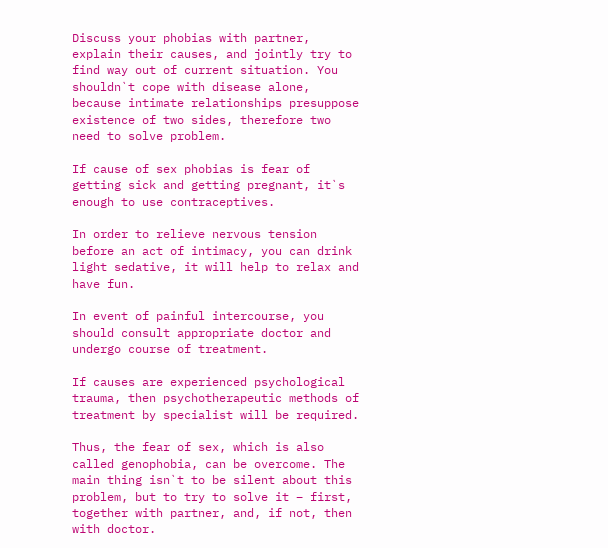Discuss your phobias with partner, explain their causes, and jointly try to find way out of current situation. You shouldn`t cope with disease alone, because intimate relationships presuppose existence of two sides, therefore two need to solve problem.

If cause of sex phobias is fear of getting sick and getting pregnant, it`s enough to use contraceptives.

In order to relieve nervous tension before an act of intimacy, you can drink light sedative, it will help to relax and have fun.

In event of painful intercourse, you should consult appropriate doctor and undergo course of treatment.

If causes are experienced psychological trauma, then psychotherapeutic methods of treatment by specialist will be required.

Thus, the fear of sex, which is also called genophobia, can be overcome. The main thing isn`t to be silent about this problem, but to try to solve it – first, together with partner, and, if not, then with doctor.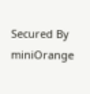Secured By miniOrange